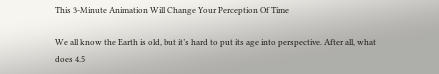This 3-Minute Animation Will Change Your Perception Of Time

We all know the Earth is old, but it’s hard to put its age into perspective. After all, what does 4.5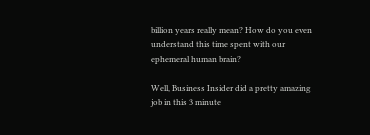billion years really mean? How do you even understand this time spent with our ephemeral human brain?

Well, Business Insider did a pretty amazing job in this 3 minute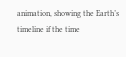animation, showing the Earth’s timeline if the time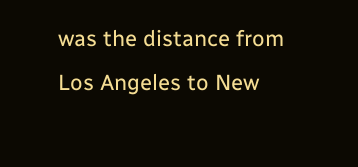was the distance from Los Angeles to New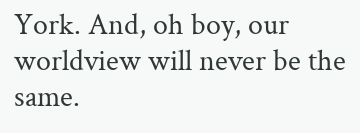York. And, oh boy, our worldview will never be the same.